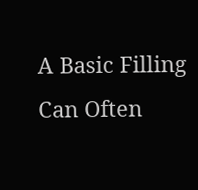A Basic Filling Can Often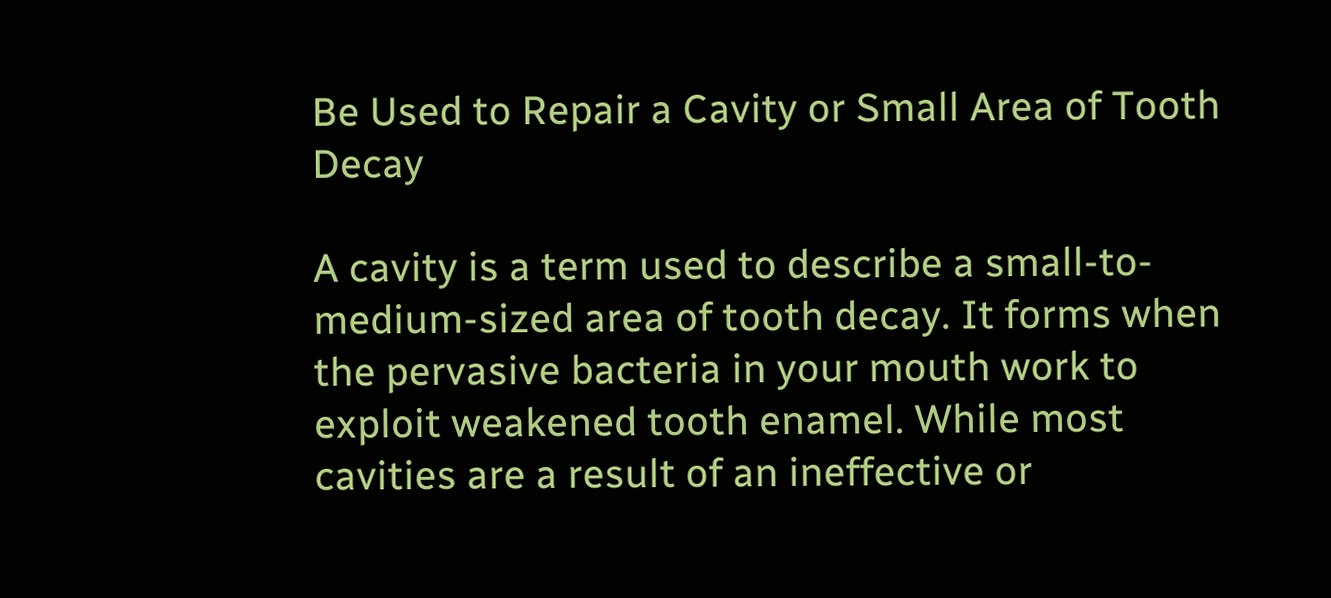Be Used to Repair a Cavity or Small Area of Tooth Decay

A cavity is a term used to describe a small-to-medium-sized area of tooth decay. It forms when the pervasive bacteria in your mouth work to exploit weakened tooth enamel. While most cavities are a result of an ineffective or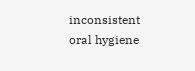inconsistent oral hygiene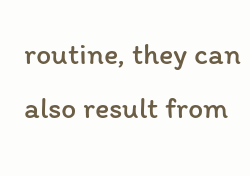routine, they can also result from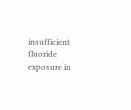insufficient fluoride exposure in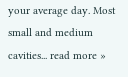your average day. Most small and medium cavities... read more »